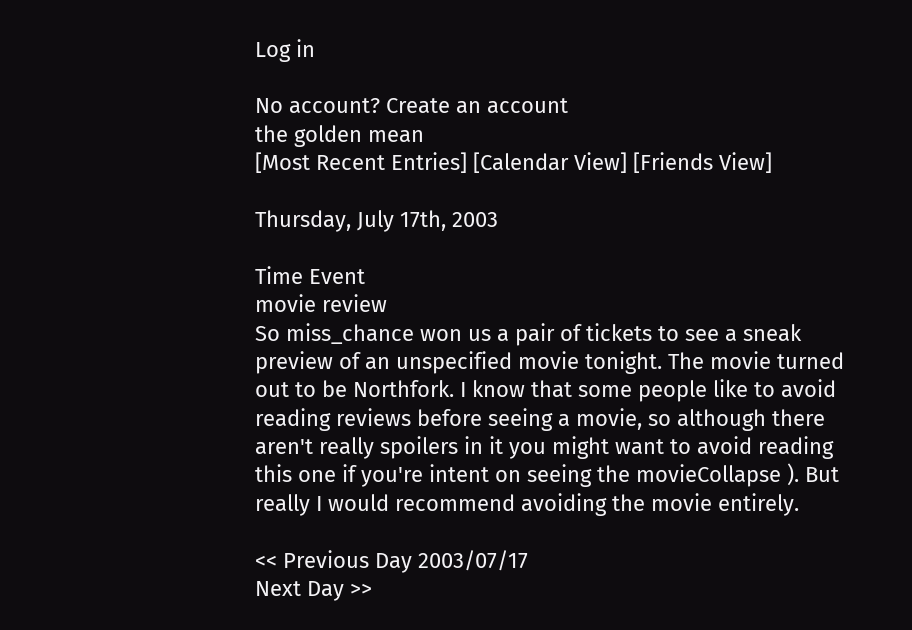Log in

No account? Create an account
the golden mean
[Most Recent Entries] [Calendar View] [Friends View]

Thursday, July 17th, 2003

Time Event
movie review
So miss_chance won us a pair of tickets to see a sneak preview of an unspecified movie tonight. The movie turned out to be Northfork. I know that some people like to avoid reading reviews before seeing a movie, so although there aren't really spoilers in it you might want to avoid reading this one if you're intent on seeing the movieCollapse ). But really I would recommend avoiding the movie entirely.

<< Previous Day 2003/07/17
Next Day >>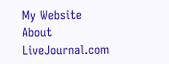My Website   About LiveJournal.com